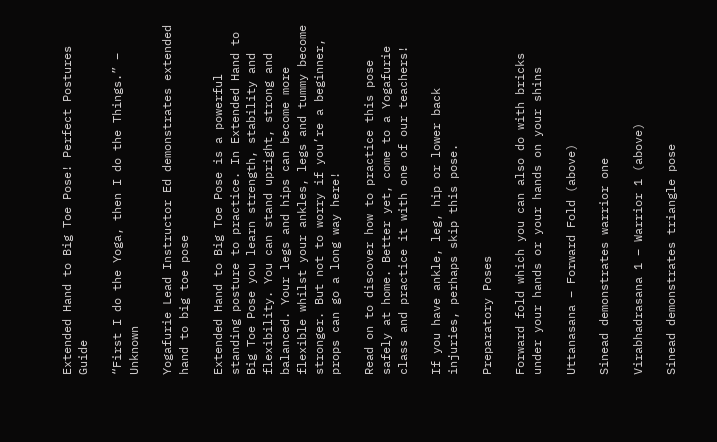Extended Hand to Big Toe Pose! Perfect Postures Guide

“First I do the Yoga, then I do the Things.” – Unknown

Yogafurie Lead Instructor Ed demonstrates extended hand to big toe pose

Extended Hand to Big Toe Pose is a powerful standing posture to practice. In Extended Hand to Big Toe Pose you learn strength, stability and flexibility. You can stand upright, strong and balanced. Your legs and hips can become more flexible whilst your ankles, legs and tummy become stronger. But not to worry if you’re a beginner, props can go a long way here!

Read on to discover how to practice this pose safely at home. Better yet, come to a Yogafurie class and practice it with one of our teachers!

If you have ankle, leg, hip or lower back injuries, perhaps skip this pose.

Preparatory Poses

Forward fold which you can also do with bricks under your hands or your hands on your shins

Uttanasana – Forward Fold (above)

Sinead demonstrates warrior one

Virabhadrasana 1 – Warrior 1 (above)

Sinead demonstrates triangle pose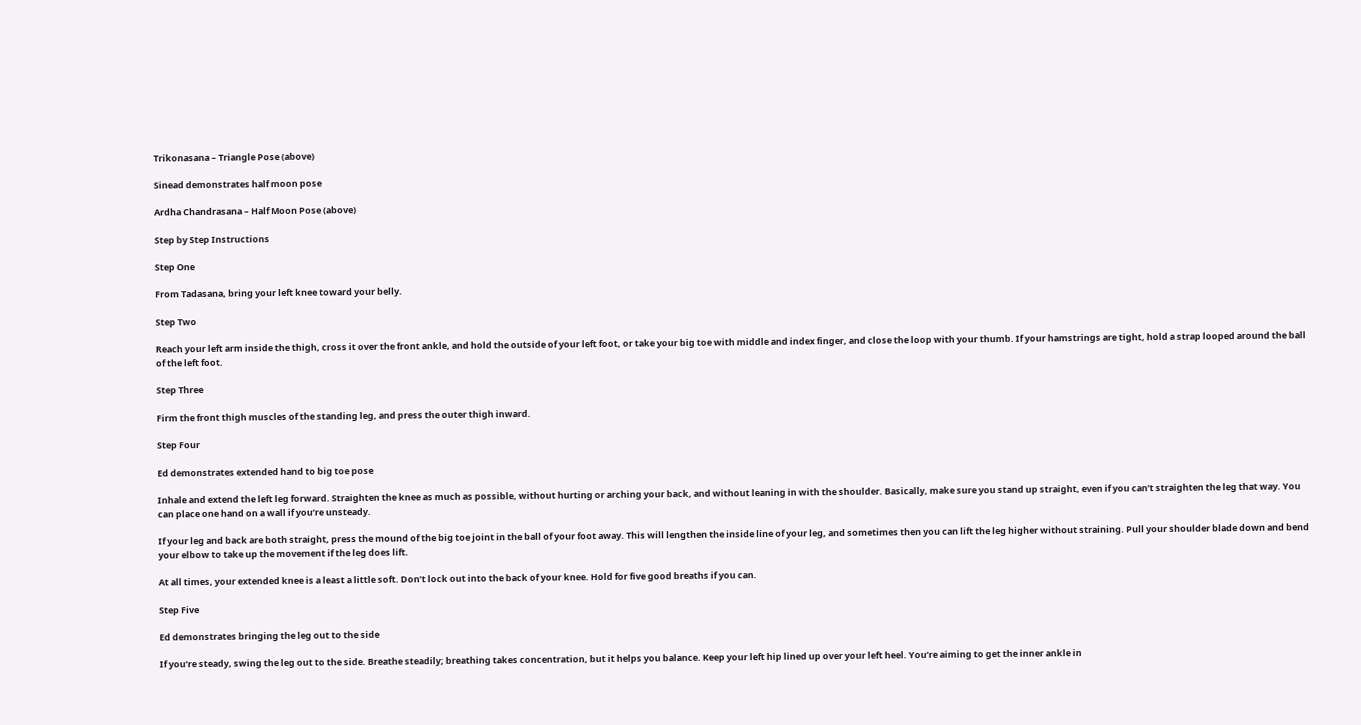Trikonasana – Triangle Pose (above)

Sinead demonstrates half moon pose

Ardha Chandrasana – Half Moon Pose (above)

Step by Step Instructions

Step One

From Tadasana, bring your left knee toward your belly.

Step Two

Reach your left arm inside the thigh, cross it over the front ankle, and hold the outside of your left foot, or take your big toe with middle and index finger, and close the loop with your thumb. If your hamstrings are tight, hold a strap looped around the ball of the left foot.

Step Three

Firm the front thigh muscles of the standing leg, and press the outer thigh inward.

Step Four

Ed demonstrates extended hand to big toe pose

Inhale and extend the left leg forward. Straighten the knee as much as possible, without hurting or arching your back, and without leaning in with the shoulder. Basically, make sure you stand up straight, even if you can’t straighten the leg that way. You can place one hand on a wall if you’re unsteady.

If your leg and back are both straight, press the mound of the big toe joint in the ball of your foot away. This will lengthen the inside line of your leg, and sometimes then you can lift the leg higher without straining. Pull your shoulder blade down and bend your elbow to take up the movement if the leg does lift.

At all times, your extended knee is a least a little soft. Don’t lock out into the back of your knee. Hold for five good breaths if you can.

Step Five

Ed demonstrates bringing the leg out to the side

If you’re steady, swing the leg out to the side. Breathe steadily; breathing takes concentration, but it helps you balance. Keep your left hip lined up over your left heel. You’re aiming to get the inner ankle in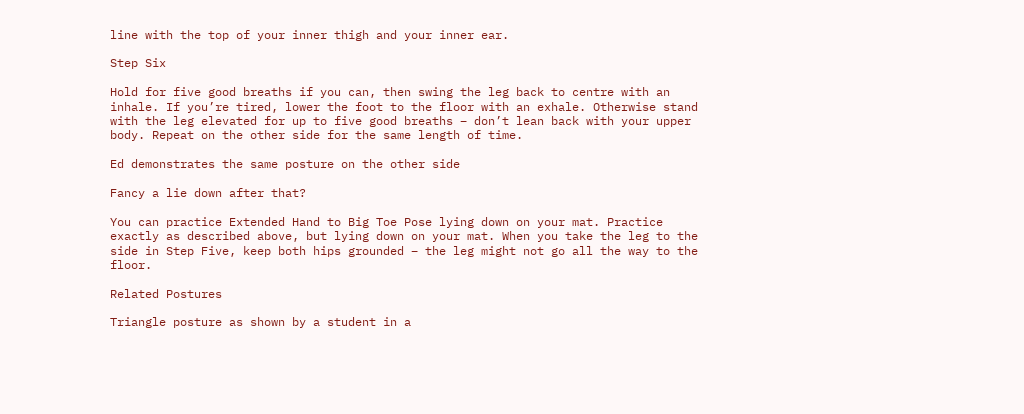line with the top of your inner thigh and your inner ear.

Step Six

Hold for five good breaths if you can, then swing the leg back to centre with an inhale. If you’re tired, lower the foot to the floor with an exhale. Otherwise stand with the leg elevated for up to five good breaths – don’t lean back with your upper body. Repeat on the other side for the same length of time.

Ed demonstrates the same posture on the other side

Fancy a lie down after that?

You can practice Extended Hand to Big Toe Pose lying down on your mat. Practice exactly as described above, but lying down on your mat. When you take the leg to the side in Step Five, keep both hips grounded – the leg might not go all the way to the floor.

Related Postures

Triangle posture as shown by a student in a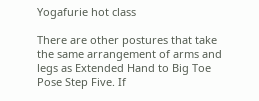Yogafurie hot class

There are other postures that take the same arrangement of arms and legs as Extended Hand to Big Toe Pose Step Five. If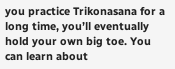you practice Trikonasana for a long time, you’ll eventually hold your own big toe. You can learn about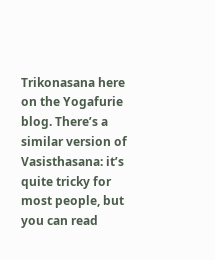Trikonasana here on the Yogafurie blog. There’s a similar version of Vasisthasana: it’s quite tricky for most people, but you can read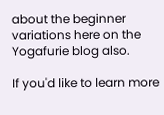about the beginner variations here on the Yogafurie blog also.

If you'd like to learn more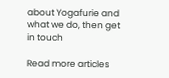about Yogafurie and what we do, then get in touch

Read more articles